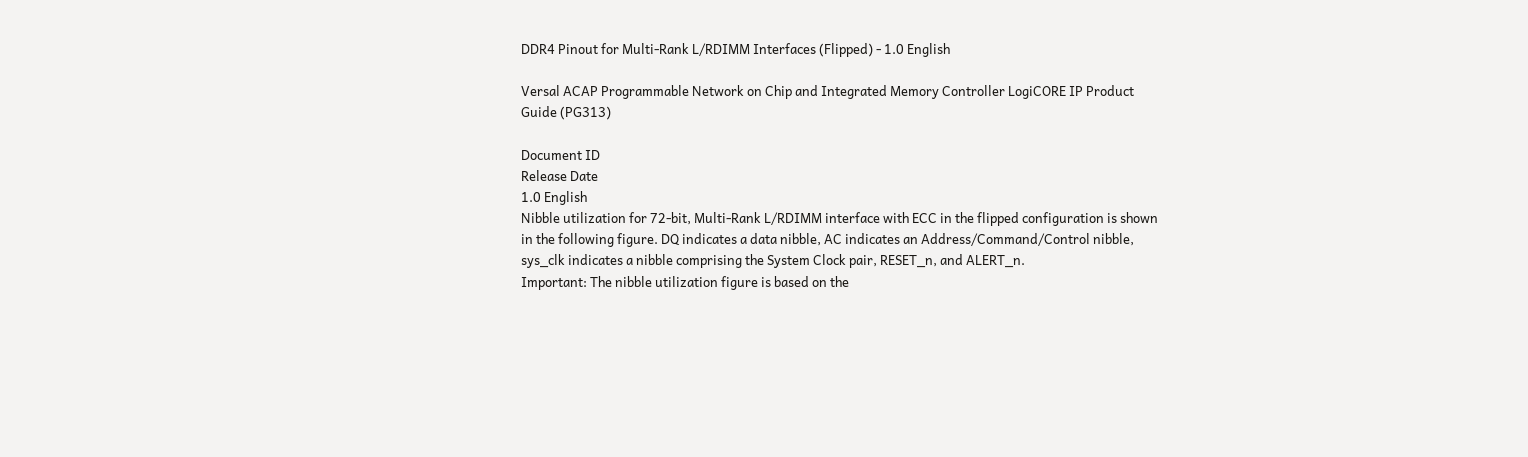DDR4 Pinout for Multi-Rank L/RDIMM Interfaces (Flipped) - 1.0 English

Versal ACAP Programmable Network on Chip and Integrated Memory Controller LogiCORE IP Product Guide (PG313)

Document ID
Release Date
1.0 English
Nibble utilization for 72-bit, Multi-Rank L/RDIMM interface with ECC in the flipped configuration is shown in the following figure. DQ indicates a data nibble, AC indicates an Address/Command/Control nibble, sys_clk indicates a nibble comprising the System Clock pair, RESET_n, and ALERT_n.
Important: The nibble utilization figure is based on the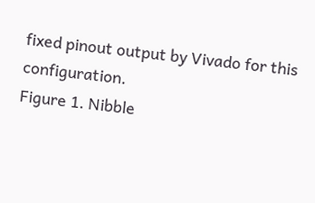fixed pinout output by Vivado for this configuration.
Figure 1. Nibble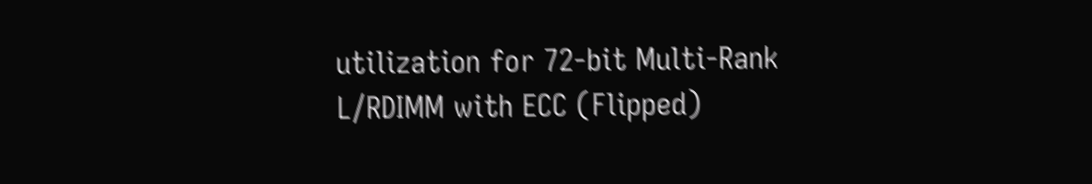utilization for 72-bit Multi-Rank L/RDIMM with ECC (Flipped)